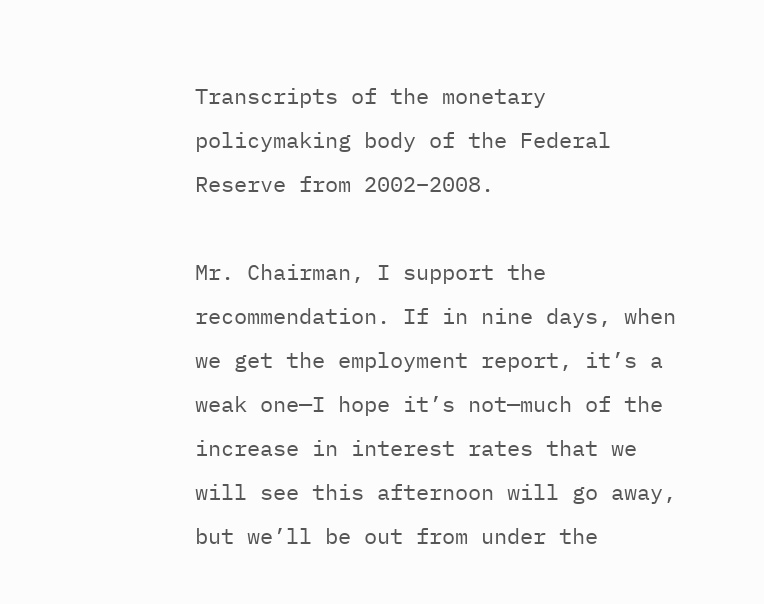Transcripts of the monetary policymaking body of the Federal Reserve from 2002–2008.

Mr. Chairman, I support the recommendation. If in nine days, when we get the employment report, it’s a weak one—I hope it’s not—much of the increase in interest rates that we will see this afternoon will go away, but we’ll be out from under the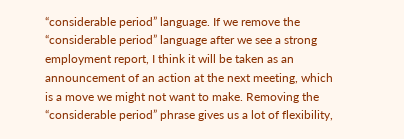“considerable period” language. If we remove the “considerable period” language after we see a strong employment report, I think it will be taken as an announcement of an action at the next meeting, which is a move we might not want to make. Removing the “considerable period” phrase gives us a lot of flexibility,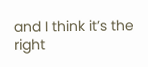and I think it’s the right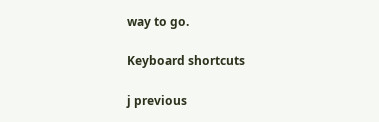way to go.

Keyboard shortcuts

j previous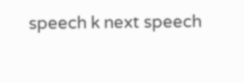speech k next speech